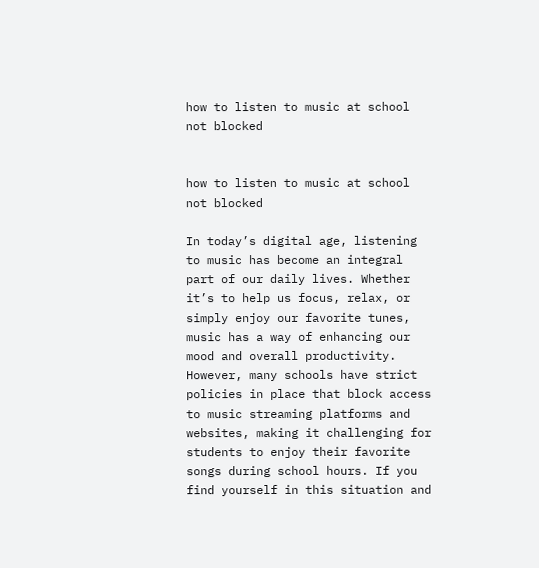how to listen to music at school not blocked


how to listen to music at school not blocked

In today’s digital age, listening to music has become an integral part of our daily lives. Whether it’s to help us focus, relax, or simply enjoy our favorite tunes, music has a way of enhancing our mood and overall productivity. However, many schools have strict policies in place that block access to music streaming platforms and websites, making it challenging for students to enjoy their favorite songs during school hours. If you find yourself in this situation and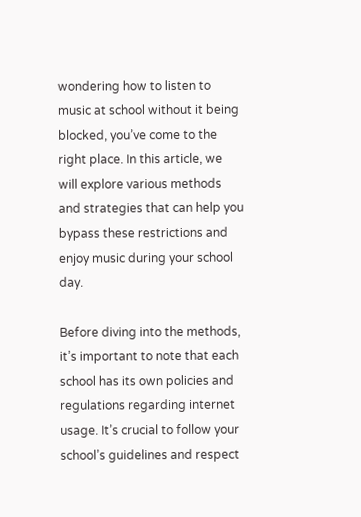wondering how to listen to music at school without it being blocked, you’ve come to the right place. In this article, we will explore various methods and strategies that can help you bypass these restrictions and enjoy music during your school day.

Before diving into the methods, it’s important to note that each school has its own policies and regulations regarding internet usage. It’s crucial to follow your school’s guidelines and respect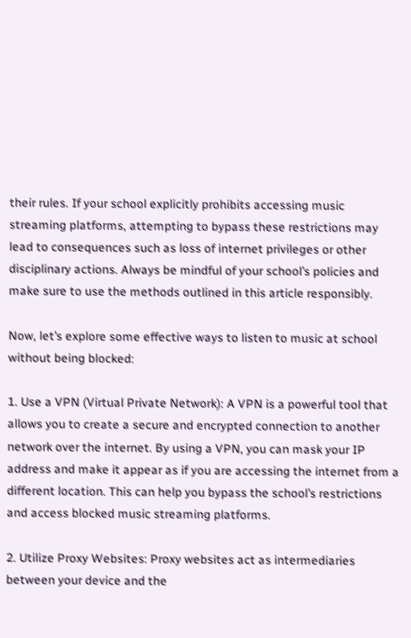their rules. If your school explicitly prohibits accessing music streaming platforms, attempting to bypass these restrictions may lead to consequences such as loss of internet privileges or other disciplinary actions. Always be mindful of your school’s policies and make sure to use the methods outlined in this article responsibly.

Now, let’s explore some effective ways to listen to music at school without being blocked:

1. Use a VPN (Virtual Private Network): A VPN is a powerful tool that allows you to create a secure and encrypted connection to another network over the internet. By using a VPN, you can mask your IP address and make it appear as if you are accessing the internet from a different location. This can help you bypass the school’s restrictions and access blocked music streaming platforms.

2. Utilize Proxy Websites: Proxy websites act as intermediaries between your device and the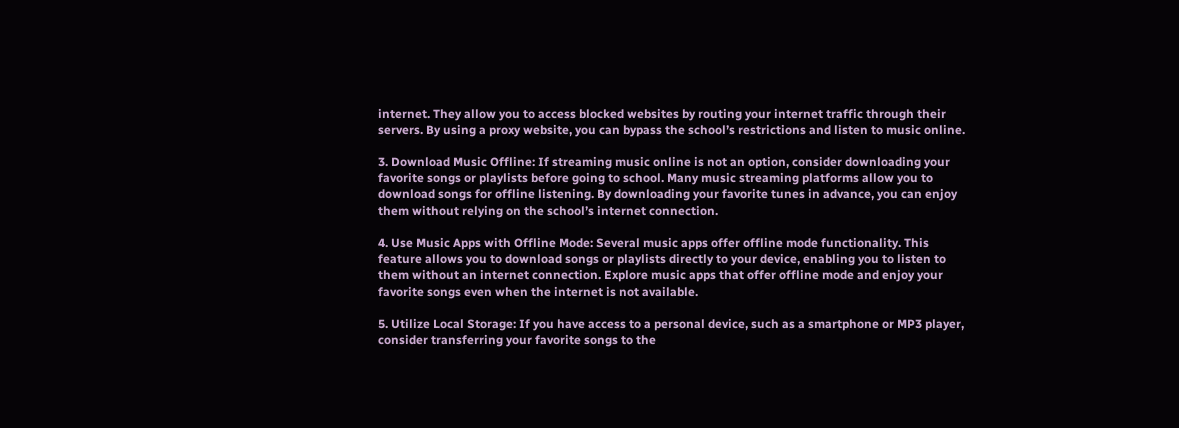internet. They allow you to access blocked websites by routing your internet traffic through their servers. By using a proxy website, you can bypass the school’s restrictions and listen to music online.

3. Download Music Offline: If streaming music online is not an option, consider downloading your favorite songs or playlists before going to school. Many music streaming platforms allow you to download songs for offline listening. By downloading your favorite tunes in advance, you can enjoy them without relying on the school’s internet connection.

4. Use Music Apps with Offline Mode: Several music apps offer offline mode functionality. This feature allows you to download songs or playlists directly to your device, enabling you to listen to them without an internet connection. Explore music apps that offer offline mode and enjoy your favorite songs even when the internet is not available.

5. Utilize Local Storage: If you have access to a personal device, such as a smartphone or MP3 player, consider transferring your favorite songs to the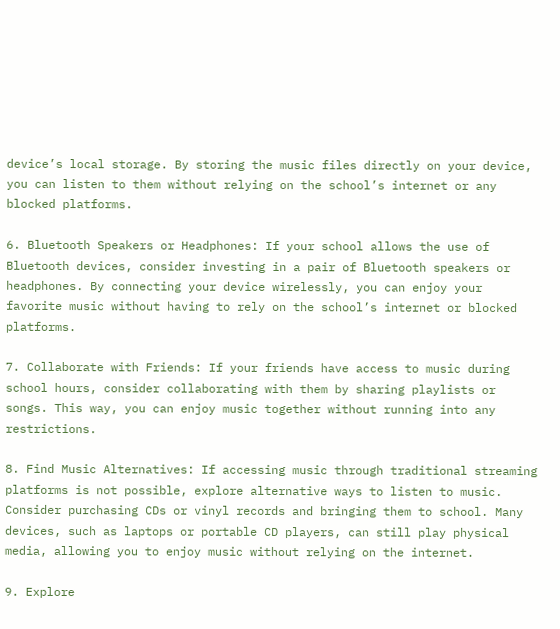device’s local storage. By storing the music files directly on your device, you can listen to them without relying on the school’s internet or any blocked platforms.

6. Bluetooth Speakers or Headphones: If your school allows the use of Bluetooth devices, consider investing in a pair of Bluetooth speakers or headphones. By connecting your device wirelessly, you can enjoy your favorite music without having to rely on the school’s internet or blocked platforms.

7. Collaborate with Friends: If your friends have access to music during school hours, consider collaborating with them by sharing playlists or songs. This way, you can enjoy music together without running into any restrictions.

8. Find Music Alternatives: If accessing music through traditional streaming platforms is not possible, explore alternative ways to listen to music. Consider purchasing CDs or vinyl records and bringing them to school. Many devices, such as laptops or portable CD players, can still play physical media, allowing you to enjoy music without relying on the internet.

9. Explore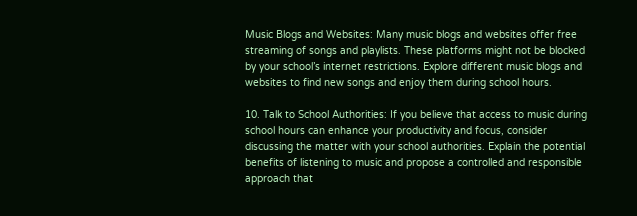Music Blogs and Websites: Many music blogs and websites offer free streaming of songs and playlists. These platforms might not be blocked by your school’s internet restrictions. Explore different music blogs and websites to find new songs and enjoy them during school hours.

10. Talk to School Authorities: If you believe that access to music during school hours can enhance your productivity and focus, consider discussing the matter with your school authorities. Explain the potential benefits of listening to music and propose a controlled and responsible approach that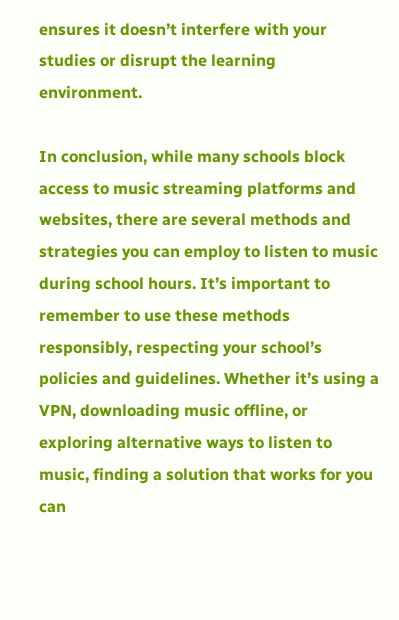ensures it doesn’t interfere with your studies or disrupt the learning environment.

In conclusion, while many schools block access to music streaming platforms and websites, there are several methods and strategies you can employ to listen to music during school hours. It’s important to remember to use these methods responsibly, respecting your school’s policies and guidelines. Whether it’s using a VPN, downloading music offline, or exploring alternative ways to listen to music, finding a solution that works for you can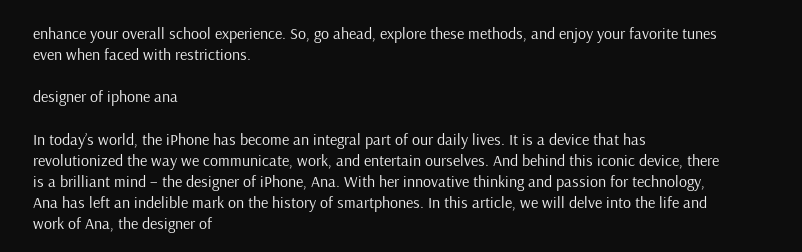enhance your overall school experience. So, go ahead, explore these methods, and enjoy your favorite tunes even when faced with restrictions.

designer of iphone ana

In today’s world, the iPhone has become an integral part of our daily lives. It is a device that has revolutionized the way we communicate, work, and entertain ourselves. And behind this iconic device, there is a brilliant mind – the designer of iPhone, Ana. With her innovative thinking and passion for technology, Ana has left an indelible mark on the history of smartphones. In this article, we will delve into the life and work of Ana, the designer of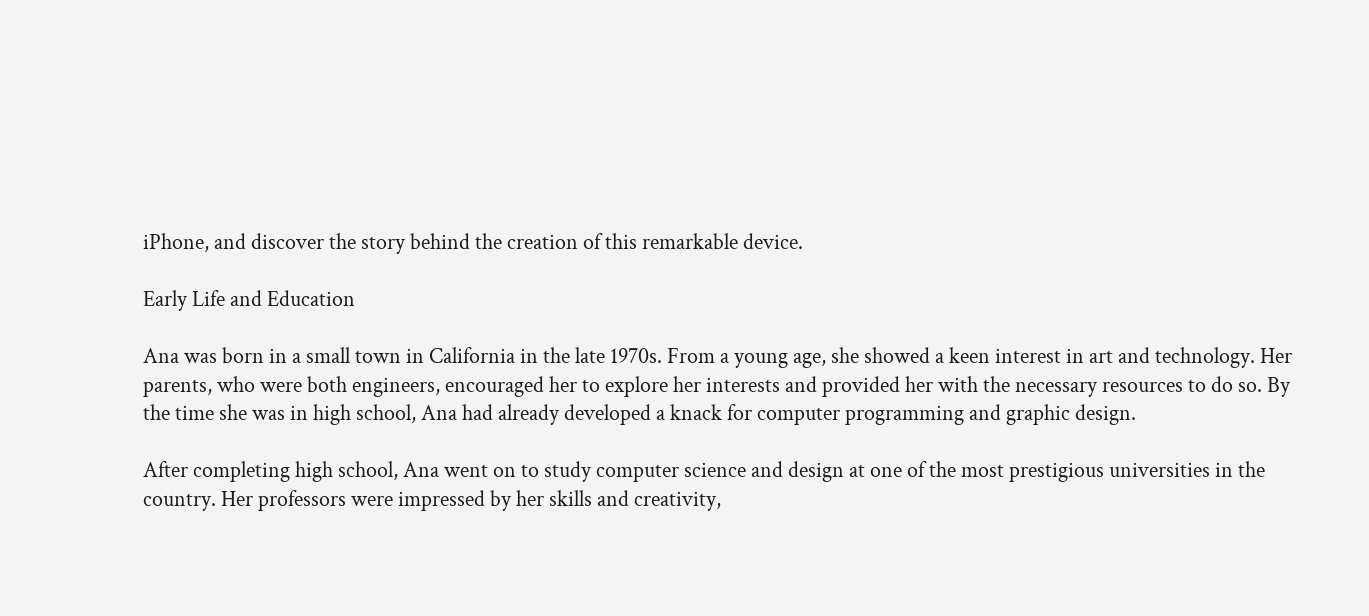iPhone, and discover the story behind the creation of this remarkable device.

Early Life and Education

Ana was born in a small town in California in the late 1970s. From a young age, she showed a keen interest in art and technology. Her parents, who were both engineers, encouraged her to explore her interests and provided her with the necessary resources to do so. By the time she was in high school, Ana had already developed a knack for computer programming and graphic design.

After completing high school, Ana went on to study computer science and design at one of the most prestigious universities in the country. Her professors were impressed by her skills and creativity,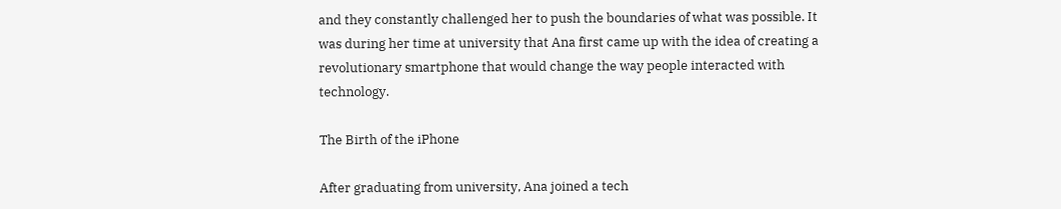and they constantly challenged her to push the boundaries of what was possible. It was during her time at university that Ana first came up with the idea of creating a revolutionary smartphone that would change the way people interacted with technology.

The Birth of the iPhone

After graduating from university, Ana joined a tech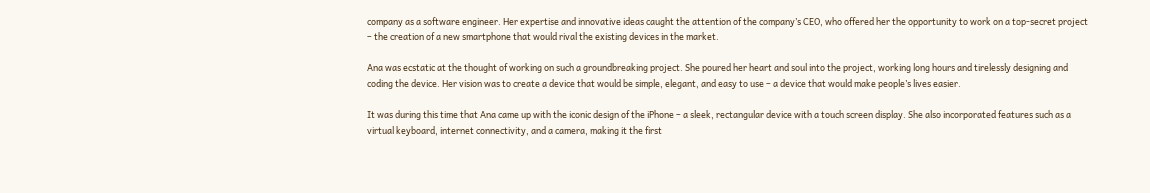company as a software engineer. Her expertise and innovative ideas caught the attention of the company’s CEO, who offered her the opportunity to work on a top-secret project – the creation of a new smartphone that would rival the existing devices in the market.

Ana was ecstatic at the thought of working on such a groundbreaking project. She poured her heart and soul into the project, working long hours and tirelessly designing and coding the device. Her vision was to create a device that would be simple, elegant, and easy to use – a device that would make people’s lives easier.

It was during this time that Ana came up with the iconic design of the iPhone – a sleek, rectangular device with a touch screen display. She also incorporated features such as a virtual keyboard, internet connectivity, and a camera, making it the first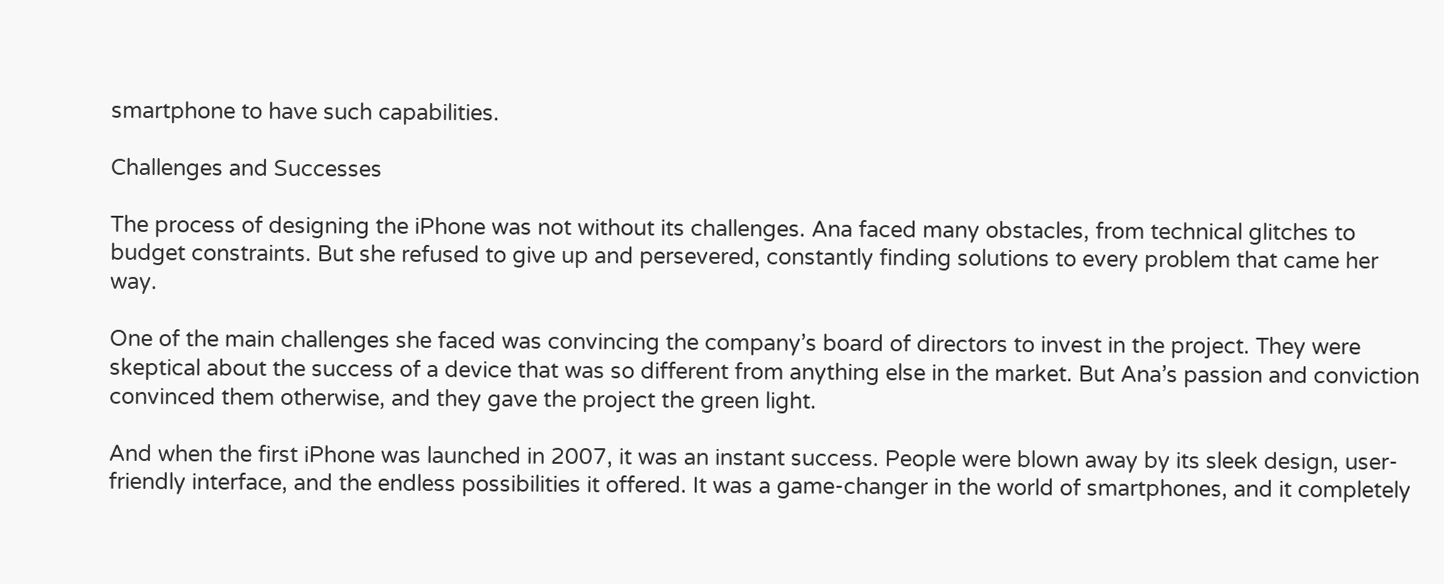smartphone to have such capabilities.

Challenges and Successes

The process of designing the iPhone was not without its challenges. Ana faced many obstacles, from technical glitches to budget constraints. But she refused to give up and persevered, constantly finding solutions to every problem that came her way.

One of the main challenges she faced was convincing the company’s board of directors to invest in the project. They were skeptical about the success of a device that was so different from anything else in the market. But Ana’s passion and conviction convinced them otherwise, and they gave the project the green light.

And when the first iPhone was launched in 2007, it was an instant success. People were blown away by its sleek design, user-friendly interface, and the endless possibilities it offered. It was a game-changer in the world of smartphones, and it completely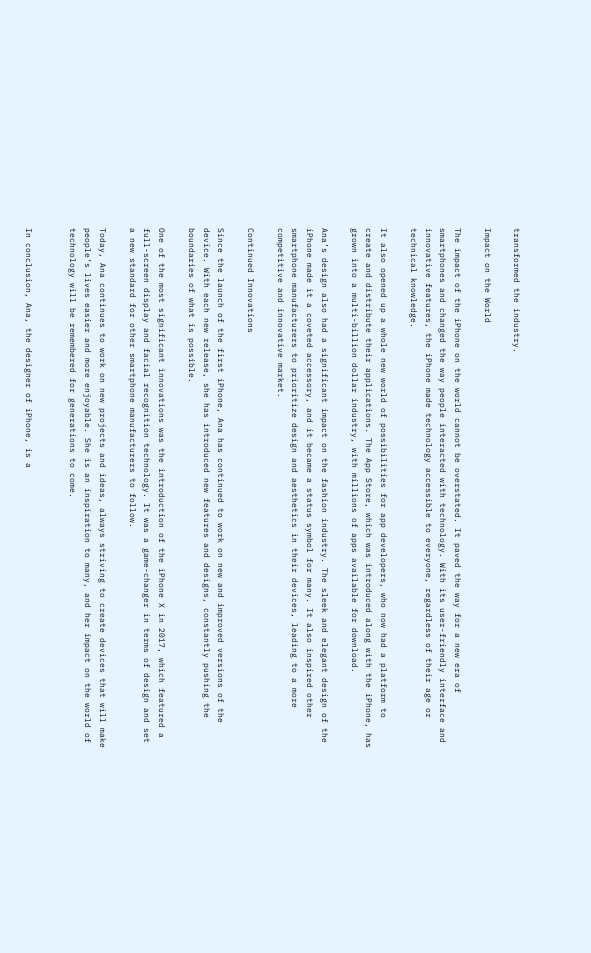transformed the industry.

Impact on the World

The impact of the iPhone on the world cannot be overstated. It paved the way for a new era of smartphones and changed the way people interacted with technology. With its user-friendly interface and innovative features, the iPhone made technology accessible to everyone, regardless of their age or technical knowledge.

It also opened up a whole new world of possibilities for app developers, who now had a platform to create and distribute their applications. The App Store, which was introduced along with the iPhone, has grown into a multi-billion dollar industry, with millions of apps available for download.

Ana’s design also had a significant impact on the fashion industry. The sleek and elegant design of the iPhone made it a coveted accessory, and it became a status symbol for many. It also inspired other smartphone manufacturers to prioritize design and aesthetics in their devices, leading to a more competitive and innovative market.

Continued Innovations

Since the launch of the first iPhone, Ana has continued to work on new and improved versions of the device. With each new release, she has introduced new features and designs, constantly pushing the boundaries of what is possible.

One of the most significant innovations was the introduction of the iPhone X in 2017, which featured a full-screen display and facial recognition technology. It was a game-changer in terms of design and set a new standard for other smartphone manufacturers to follow.

Today, Ana continues to work on new projects and ideas, always striving to create devices that will make people’s lives easier and more enjoyable. She is an inspiration to many, and her impact on the world of technology will be remembered for generations to come.


In conclusion, Ana, the designer of iPhone, is a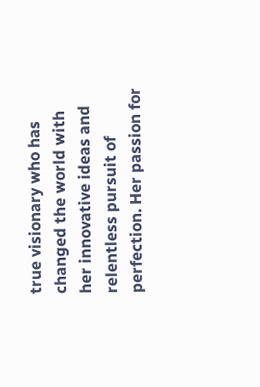true visionary who has changed the world with her innovative ideas and relentless pursuit of perfection. Her passion for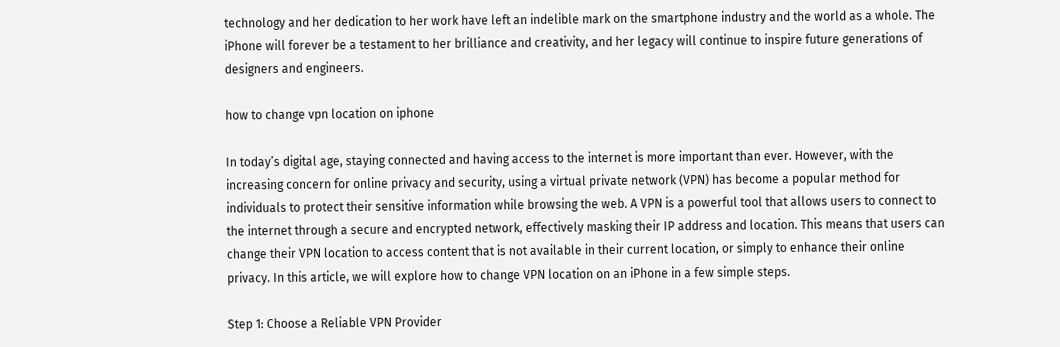technology and her dedication to her work have left an indelible mark on the smartphone industry and the world as a whole. The iPhone will forever be a testament to her brilliance and creativity, and her legacy will continue to inspire future generations of designers and engineers.

how to change vpn location on iphone

In today’s digital age, staying connected and having access to the internet is more important than ever. However, with the increasing concern for online privacy and security, using a virtual private network (VPN) has become a popular method for individuals to protect their sensitive information while browsing the web. A VPN is a powerful tool that allows users to connect to the internet through a secure and encrypted network, effectively masking their IP address and location. This means that users can change their VPN location to access content that is not available in their current location, or simply to enhance their online privacy. In this article, we will explore how to change VPN location on an iPhone in a few simple steps.

Step 1: Choose a Reliable VPN Provider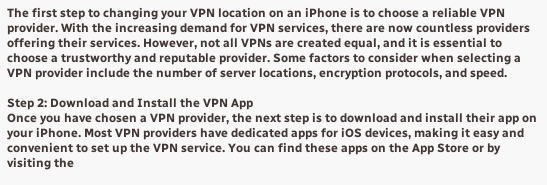The first step to changing your VPN location on an iPhone is to choose a reliable VPN provider. With the increasing demand for VPN services, there are now countless providers offering their services. However, not all VPNs are created equal, and it is essential to choose a trustworthy and reputable provider. Some factors to consider when selecting a VPN provider include the number of server locations, encryption protocols, and speed.

Step 2: Download and Install the VPN App
Once you have chosen a VPN provider, the next step is to download and install their app on your iPhone. Most VPN providers have dedicated apps for iOS devices, making it easy and convenient to set up the VPN service. You can find these apps on the App Store or by visiting the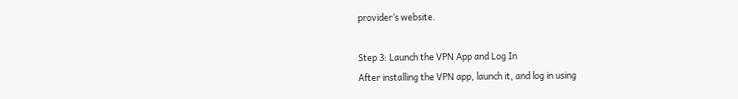provider’s website.

Step 3: Launch the VPN App and Log In
After installing the VPN app, launch it, and log in using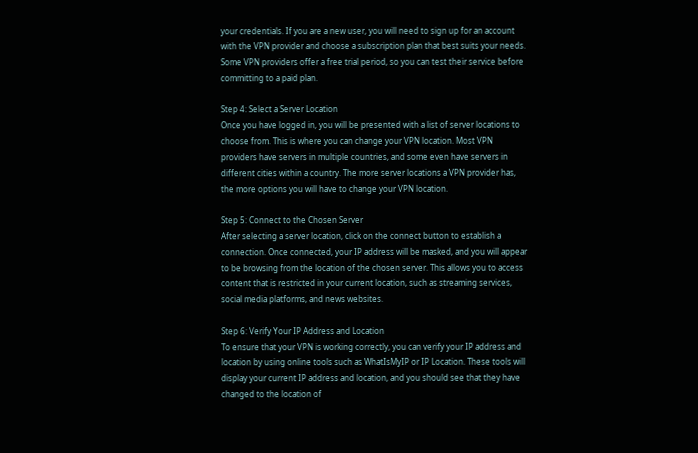your credentials. If you are a new user, you will need to sign up for an account with the VPN provider and choose a subscription plan that best suits your needs. Some VPN providers offer a free trial period, so you can test their service before committing to a paid plan.

Step 4: Select a Server Location
Once you have logged in, you will be presented with a list of server locations to choose from. This is where you can change your VPN location. Most VPN providers have servers in multiple countries, and some even have servers in different cities within a country. The more server locations a VPN provider has, the more options you will have to change your VPN location.

Step 5: Connect to the Chosen Server
After selecting a server location, click on the connect button to establish a connection. Once connected, your IP address will be masked, and you will appear to be browsing from the location of the chosen server. This allows you to access content that is restricted in your current location, such as streaming services, social media platforms, and news websites.

Step 6: Verify Your IP Address and Location
To ensure that your VPN is working correctly, you can verify your IP address and location by using online tools such as WhatIsMyIP or IP Location. These tools will display your current IP address and location, and you should see that they have changed to the location of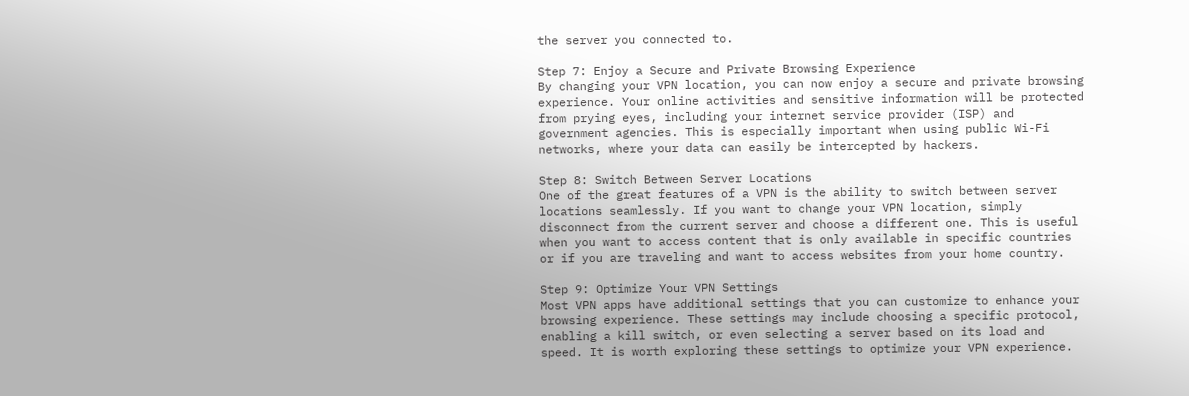the server you connected to.

Step 7: Enjoy a Secure and Private Browsing Experience
By changing your VPN location, you can now enjoy a secure and private browsing experience. Your online activities and sensitive information will be protected from prying eyes, including your internet service provider (ISP) and government agencies. This is especially important when using public Wi-Fi networks, where your data can easily be intercepted by hackers.

Step 8: Switch Between Server Locations
One of the great features of a VPN is the ability to switch between server locations seamlessly. If you want to change your VPN location, simply disconnect from the current server and choose a different one. This is useful when you want to access content that is only available in specific countries or if you are traveling and want to access websites from your home country.

Step 9: Optimize Your VPN Settings
Most VPN apps have additional settings that you can customize to enhance your browsing experience. These settings may include choosing a specific protocol, enabling a kill switch, or even selecting a server based on its load and speed. It is worth exploring these settings to optimize your VPN experience.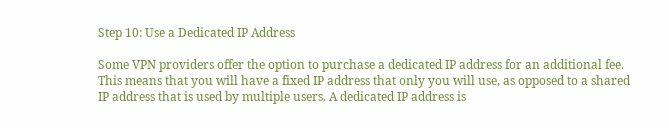Step 10: Use a Dedicated IP Address

Some VPN providers offer the option to purchase a dedicated IP address for an additional fee. This means that you will have a fixed IP address that only you will use, as opposed to a shared IP address that is used by multiple users. A dedicated IP address is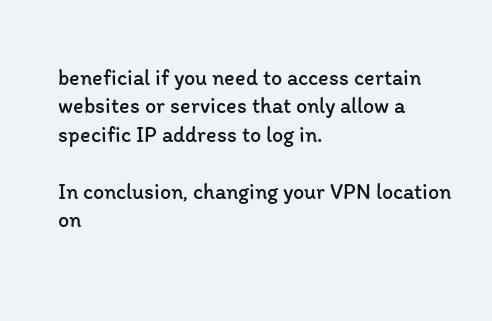beneficial if you need to access certain websites or services that only allow a specific IP address to log in.

In conclusion, changing your VPN location on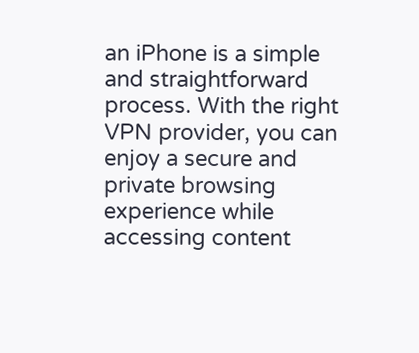an iPhone is a simple and straightforward process. With the right VPN provider, you can enjoy a secure and private browsing experience while accessing content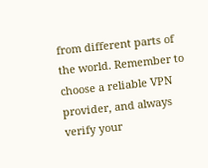from different parts of the world. Remember to choose a reliable VPN provider, and always verify your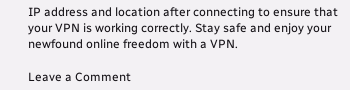IP address and location after connecting to ensure that your VPN is working correctly. Stay safe and enjoy your newfound online freedom with a VPN.

Leave a Comment